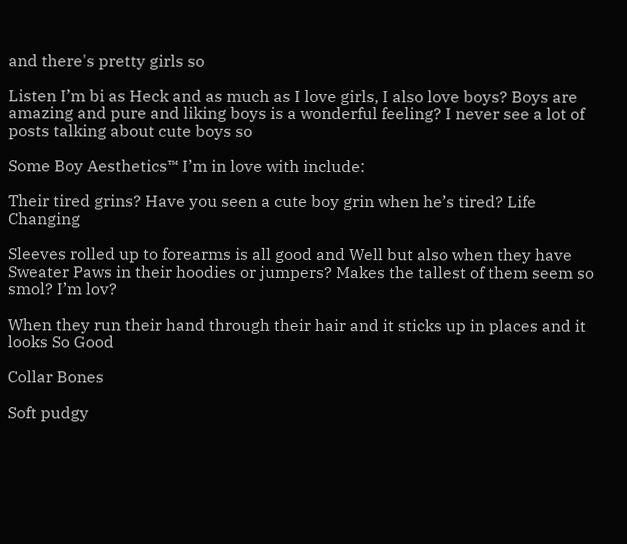and there's pretty girls so

Listen I’m bi as Heck and as much as I love girls, I also love boys? Boys are amazing and pure and liking boys is a wonderful feeling? I never see a lot of posts talking about cute boys so

Some Boy Aesthetics™ I’m in love with include:

Their tired grins? Have you seen a cute boy grin when he’s tired? Life Changing

Sleeves rolled up to forearms is all good and Well but also when they have Sweater Paws in their hoodies or jumpers? Makes the tallest of them seem so smol? I’m lov?

When they run their hand through their hair and it sticks up in places and it looks So Good

Collar Bones

Soft pudgy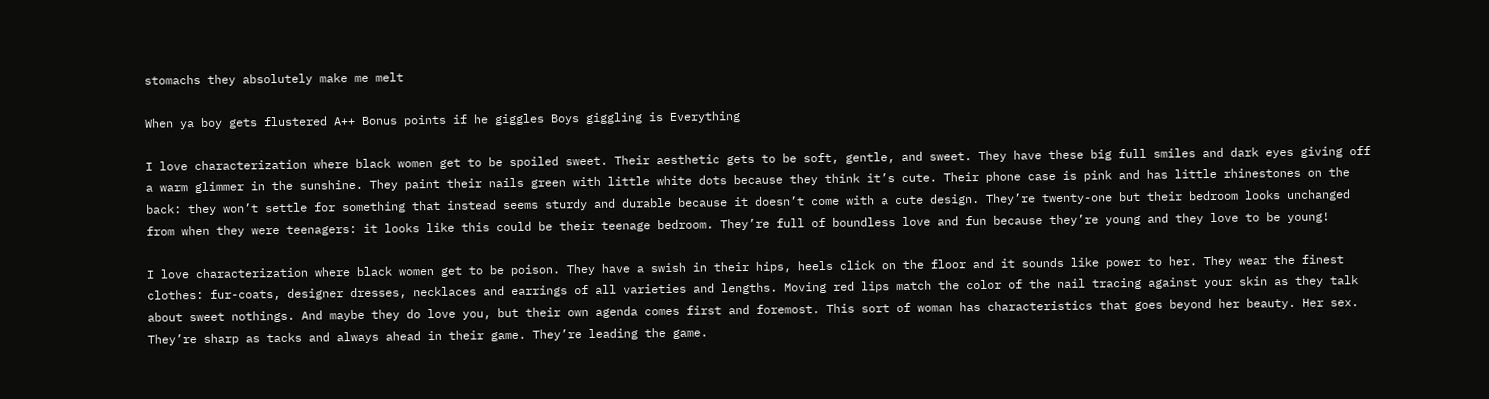stomachs they absolutely make me melt

When ya boy gets flustered A++ Bonus points if he giggles Boys giggling is Everything

I love characterization where black women get to be spoiled sweet. Their aesthetic gets to be soft, gentle, and sweet. They have these big full smiles and dark eyes giving off a warm glimmer in the sunshine. They paint their nails green with little white dots because they think it’s cute. Their phone case is pink and has little rhinestones on the back: they won’t settle for something that instead seems sturdy and durable because it doesn’t come with a cute design. They’re twenty-one but their bedroom looks unchanged from when they were teenagers: it looks like this could be their teenage bedroom. They’re full of boundless love and fun because they’re young and they love to be young!

I love characterization where black women get to be poison. They have a swish in their hips, heels click on the floor and it sounds like power to her. They wear the finest clothes: fur-coats, designer dresses, necklaces and earrings of all varieties and lengths. Moving red lips match the color of the nail tracing against your skin as they talk about sweet nothings. And maybe they do love you, but their own agenda comes first and foremost. This sort of woman has characteristics that goes beyond her beauty. Her sex. They’re sharp as tacks and always ahead in their game. They’re leading the game.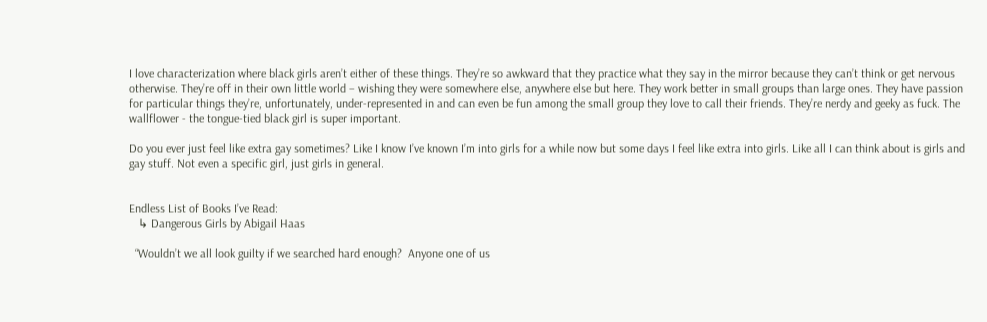I love characterization where black girls aren’t either of these things. They’re so awkward that they practice what they say in the mirror because they can’t think or get nervous otherwise. They’re off in their own little world – wishing they were somewhere else, anywhere else but here. They work better in small groups than large ones. They have passion for particular things they’re, unfortunately, under-represented in and can even be fun among the small group they love to call their friends. They’re nerdy and geeky as fuck. The wallflower - the tongue-tied black girl is super important.

Do you ever just feel like extra gay sometimes? Like I know I’ve known I’m into girls for a while now but some days I feel like extra into girls. Like all I can think about is girls and gay stuff. Not even a specific girl, just girls in general.


Endless List of Books I’ve Read:
   ↳ Dangerous Girls by Abigail Haas

  “Wouldn’t we all look guilty if we searched hard enough?  Anyone one of us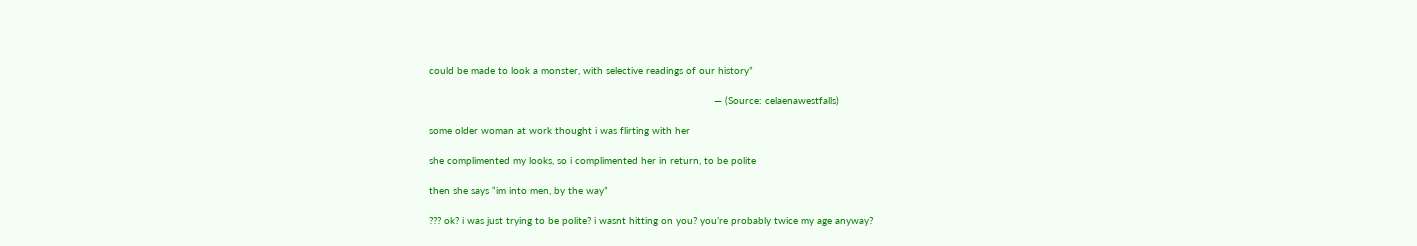could be made to look a monster, with selective readings of our history”

                                                                                               ― (Source: celaenawestfalls)

some older woman at work thought i was flirting with her

she complimented my looks, so i complimented her in return, to be polite

then she says “im into men, by the way”

??? ok? i was just trying to be polite? i wasnt hitting on you? you’re probably twice my age anyway?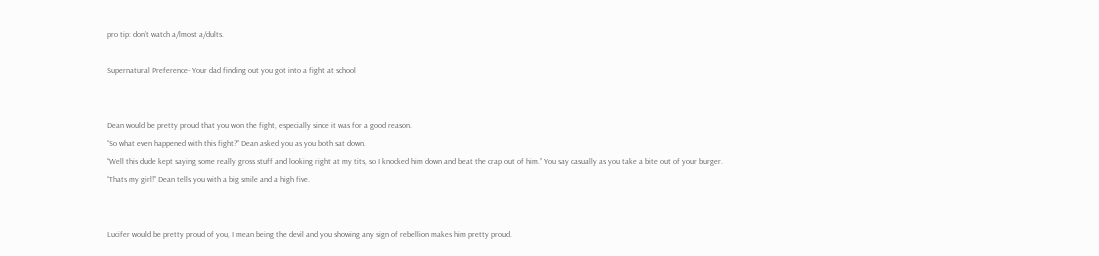pro tip: don’t watch a/lmost a/dults.

Supernatural Preference- Your dad finding out you got into a fight at school


Dean would be pretty proud that you won the fight, especially since it was for a good reason.
“So what even happened with this fight?” Dean asked you as you both sat down.
“Well this dude kept saying some really gross stuff and looking right at my tits, so I knocked him down and beat the crap out of him.” You say casually as you take a bite out of your burger.
“Thats my girl!” Dean tells you with a big smile and a high five.


Lucifer would be pretty proud of you, I mean being the devil and you showing any sign of rebellion makes him pretty proud.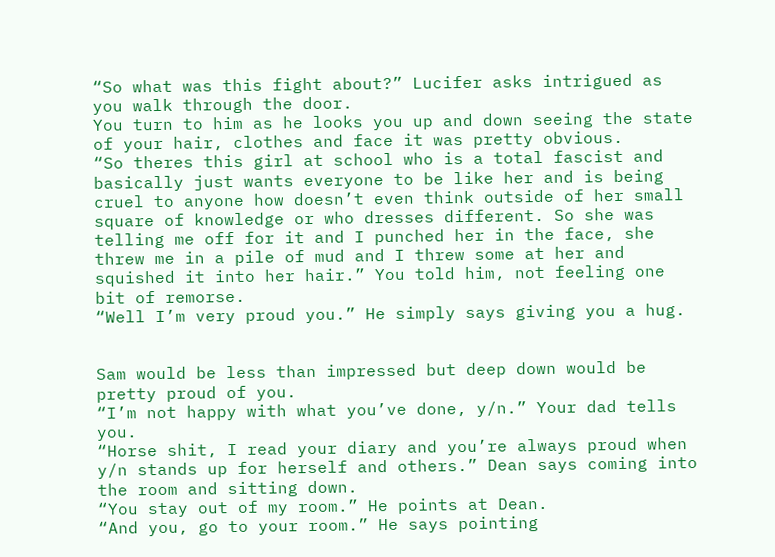“So what was this fight about?” Lucifer asks intrigued as you walk through the door.
You turn to him as he looks you up and down seeing the state of your hair, clothes and face it was pretty obvious.
“So theres this girl at school who is a total fascist and basically just wants everyone to be like her and is being cruel to anyone how doesn’t even think outside of her small square of knowledge or who dresses different. So she was telling me off for it and I punched her in the face, she threw me in a pile of mud and I threw some at her and squished it into her hair.” You told him, not feeling one bit of remorse.
“Well I’m very proud you.” He simply says giving you a hug.


Sam would be less than impressed but deep down would be pretty proud of you.
“I’m not happy with what you’ve done, y/n.” Your dad tells you.
“Horse shit, I read your diary and you’re always proud when y/n stands up for herself and others.” Dean says coming into the room and sitting down.
“You stay out of my room.” He points at Dean.
“And you, go to your room.” He says pointing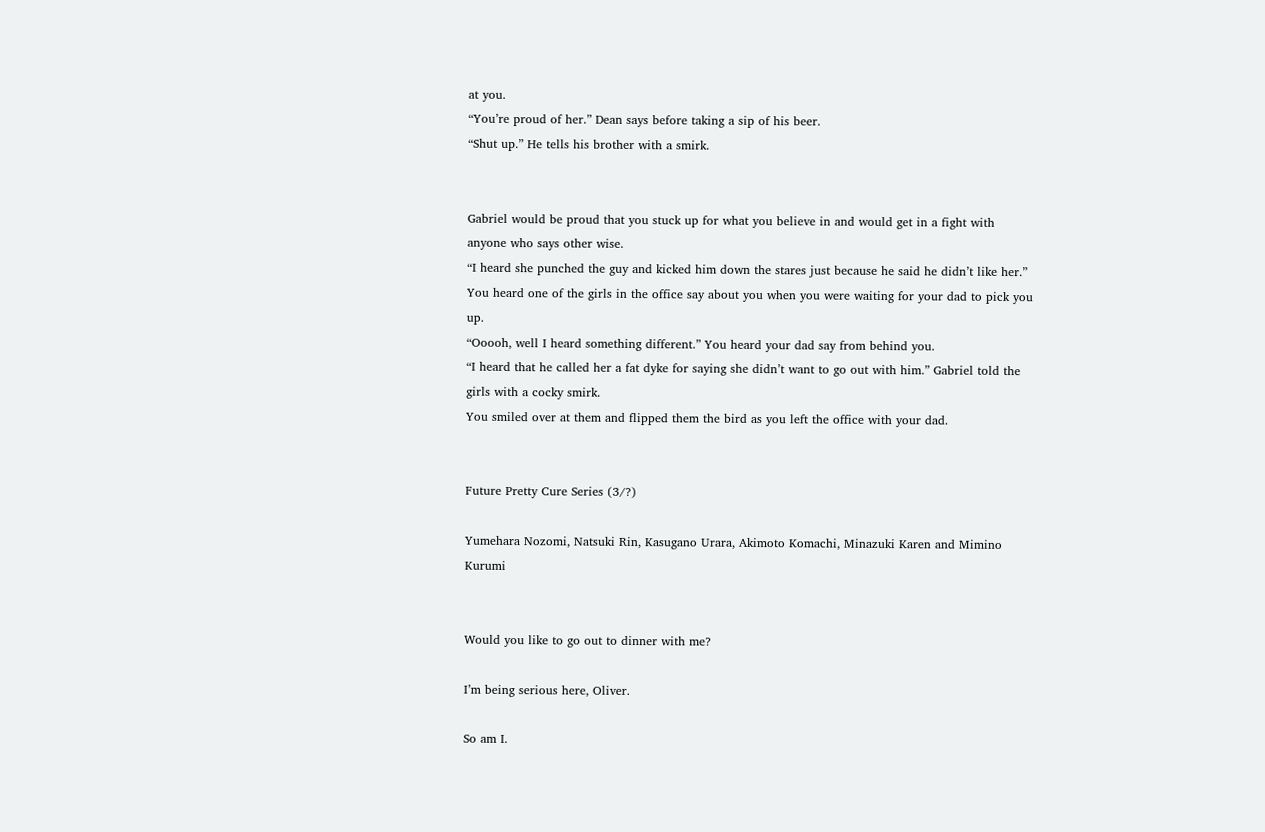at you.
“You’re proud of her.” Dean says before taking a sip of his beer.
“Shut up.” He tells his brother with a smirk.


Gabriel would be proud that you stuck up for what you believe in and would get in a fight with anyone who says other wise.
“I heard she punched the guy and kicked him down the stares just because he said he didn’t like her.” You heard one of the girls in the office say about you when you were waiting for your dad to pick you up.
“Ooooh, well I heard something different.” You heard your dad say from behind you.
“I heard that he called her a fat dyke for saying she didn’t want to go out with him.” Gabriel told the girls with a cocky smirk.
You smiled over at them and flipped them the bird as you left the office with your dad.


Future Pretty Cure Series (3/?)

Yumehara Nozomi, Natsuki Rin, Kasugano Urara, Akimoto Komachi, Minazuki Karen and Mimino Kurumi


Would you like to go out to dinner with me?

I’m being serious here, Oliver.

So am I.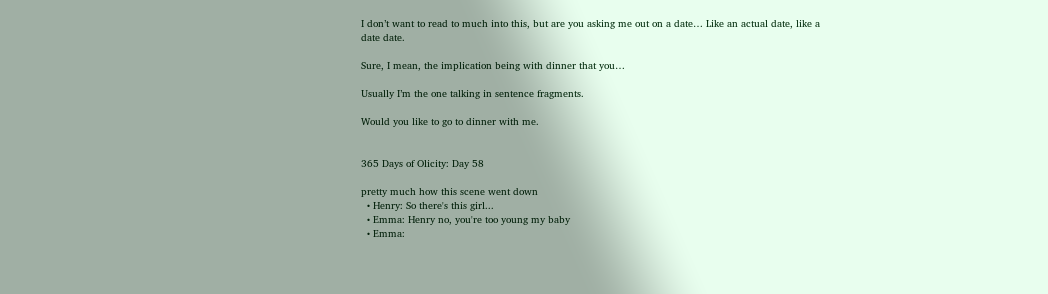I don’t want to read to much into this, but are you asking me out on a date… Like an actual date, like a date date.

Sure, I mean, the implication being with dinner that you…

Usually I’m the one talking in sentence fragments.

Would you like to go to dinner with me.


365 Days of Olicity: Day 58

pretty much how this scene went down
  • Henry: So there's this girl...
  • Emma: Henry no, you're too young my baby
  • Emma: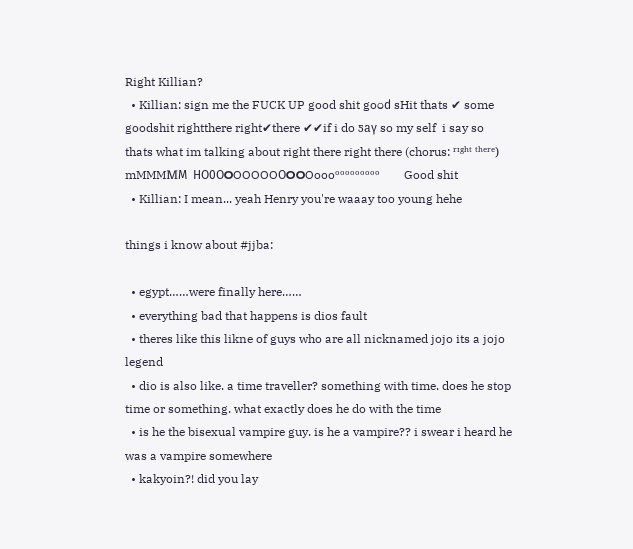Right Killian?
  • Killian: sign me the FUCK UP good shit go౦ԁ sHit thats ✔ some goodshit rightthere right✔there ✔✔if i do ƽaү so my self  i say so  thats what im talking about right there right there (chorus: ʳᶦᵍʰᵗ ᵗʰᵉʳᵉ) mMMMᎷМ  НO0ОଠOOOOOОଠଠOoooᵒᵒᵒᵒᵒᵒᵒᵒᵒ        Good shit
  • Killian: I mean... yeah Henry you're waaay too young hehe

things i know about #jjba:

  • egypt……were finally here……
  • everything bad that happens is dios fault
  • theres like this likne of guys who are all nicknamed jojo its a jojo legend
  • dio is also like. a time traveller? something with time. does he stop time or something. what exactly does he do with the time
  • is he the bisexual vampire guy. is he a vampire?? i swear i heard he was a vampire somewhere
  • kakyoin?! did you lay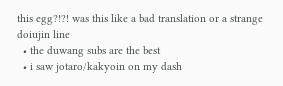this egg?!?! was this like a bad translation or a strange doiujin line
  • the duwang subs are the best
  • i saw jotaro/kakyoin on my dash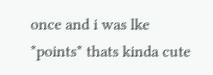once and i was lke *points* thats kinda cute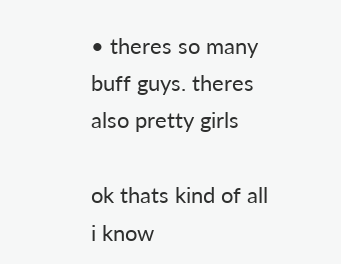• theres so many buff guys. theres also pretty girls

ok thats kind of all i know